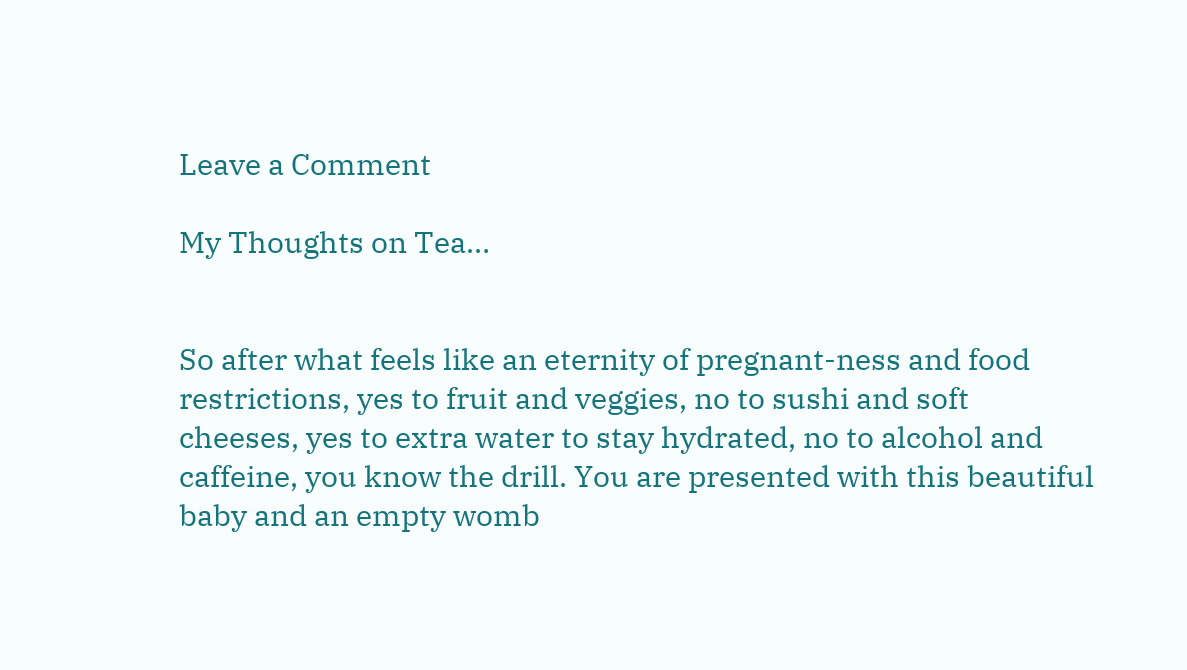Leave a Comment

My Thoughts on Tea…


So after what feels like an eternity of pregnant-ness and food restrictions, yes to fruit and veggies, no to sushi and soft cheeses, yes to extra water to stay hydrated, no to alcohol and caffeine, you know the drill. You are presented with this beautiful baby and an empty womb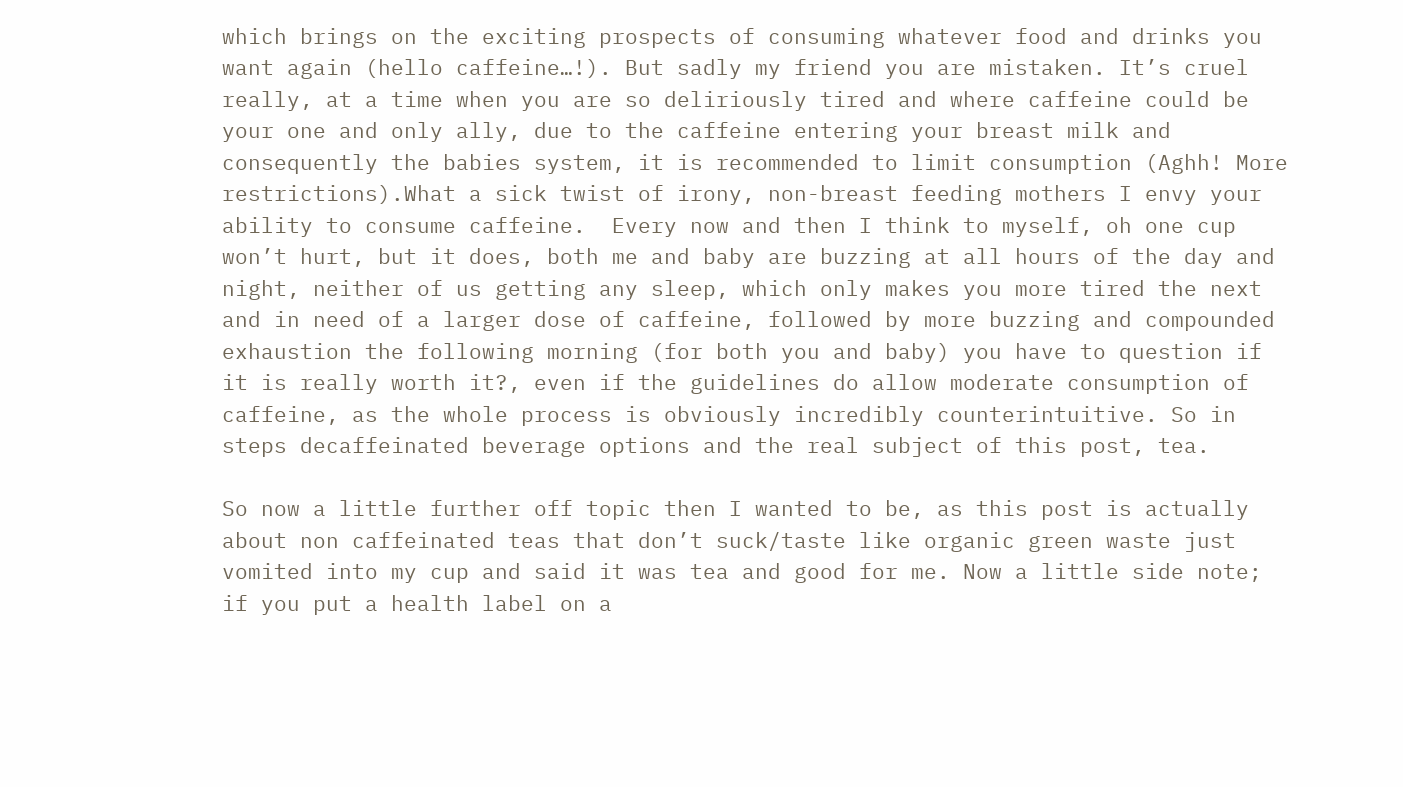which brings on the exciting prospects of consuming whatever food and drinks you want again (hello caffeine…!). But sadly my friend you are mistaken. It’s cruel really, at a time when you are so deliriously tired and where caffeine could be your one and only ally, due to the caffeine entering your breast milk and consequently the babies system, it is recommended to limit consumption (Aghh! More restrictions).What a sick twist of irony, non-breast feeding mothers I envy your ability to consume caffeine.  Every now and then I think to myself, oh one cup won’t hurt, but it does, both me and baby are buzzing at all hours of the day and night, neither of us getting any sleep, which only makes you more tired the next and in need of a larger dose of caffeine, followed by more buzzing and compounded exhaustion the following morning (for both you and baby) you have to question if it is really worth it?, even if the guidelines do allow moderate consumption of caffeine, as the whole process is obviously incredibly counterintuitive. So in steps decaffeinated beverage options and the real subject of this post, tea.

So now a little further off topic then I wanted to be, as this post is actually about non caffeinated teas that don’t suck/taste like organic green waste just vomited into my cup and said it was tea and good for me. Now a little side note;  if you put a health label on a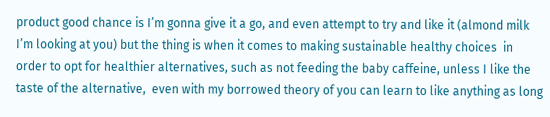product good chance is I’m gonna give it a go, and even attempt to try and like it (almond milk I’m looking at you) but the thing is when it comes to making sustainable healthy choices  in order to opt for healthier alternatives, such as not feeding the baby caffeine, unless I like the taste of the alternative,  even with my borrowed theory of you can learn to like anything as long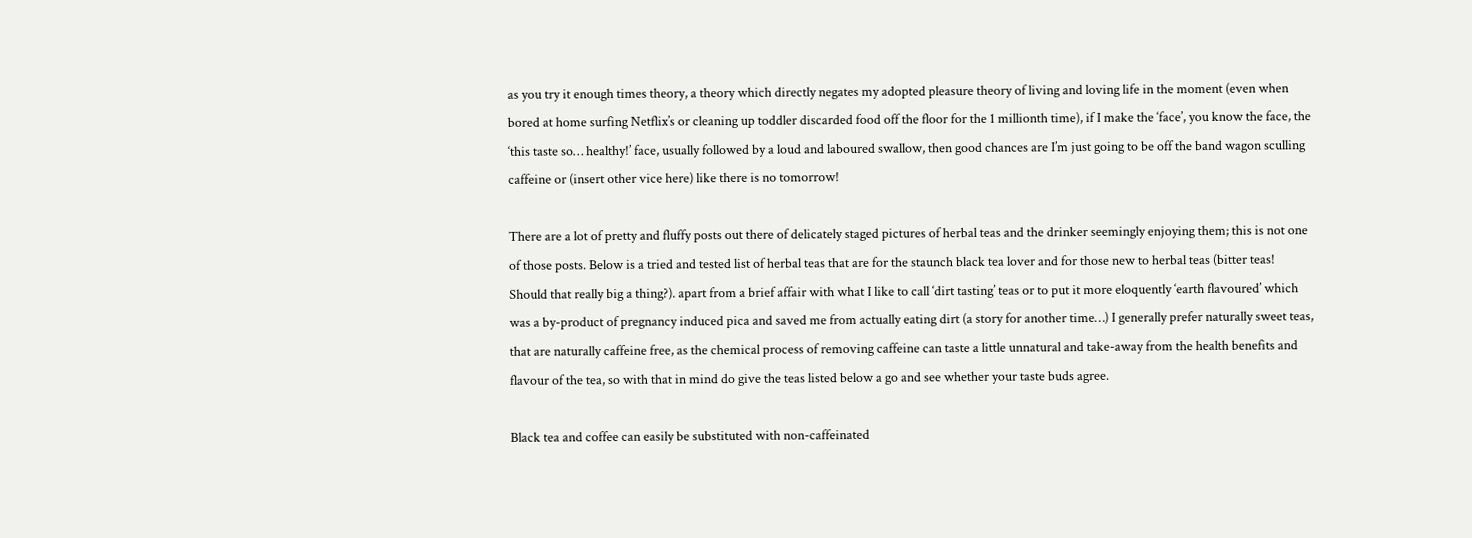as you try it enough times theory, a theory which directly negates my adopted pleasure theory of living and loving life in the moment (even when bored at home surfing Netflix’s or cleaning up toddler discarded food off the floor for the 1 millionth time), if I make the ‘face’, you know the face, the ‘this taste so… healthy!’ face, usually followed by a loud and laboured swallow, then good chances are I’m just going to be off the band wagon sculling caffeine or (insert other vice here) like there is no tomorrow!

There are a lot of pretty and fluffy posts out there of delicately staged pictures of herbal teas and the drinker seemingly enjoying them; this is not one of those posts. Below is a tried and tested list of herbal teas that are for the staunch black tea lover and for those new to herbal teas (bitter teas! Should that really big a thing?). apart from a brief affair with what I like to call ‘dirt tasting’ teas or to put it more eloquently ‘earth flavoured’ which was a by-product of pregnancy induced pica and saved me from actually eating dirt (a story for another time…) I generally prefer naturally sweet teas, that are naturally caffeine free, as the chemical process of removing caffeine can taste a little unnatural and take-away from the health benefits and flavour of the tea, so with that in mind do give the teas listed below a go and see whether your taste buds agree.

Black tea and coffee can easily be substituted with non-caffeinated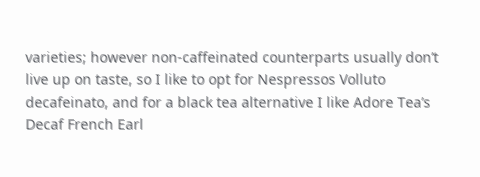varieties; however non-caffeinated counterparts usually don’t live up on taste, so I like to opt for Nespressos Volluto decafeinato, and for a black tea alternative I like Adore Tea’s Decaf French Earl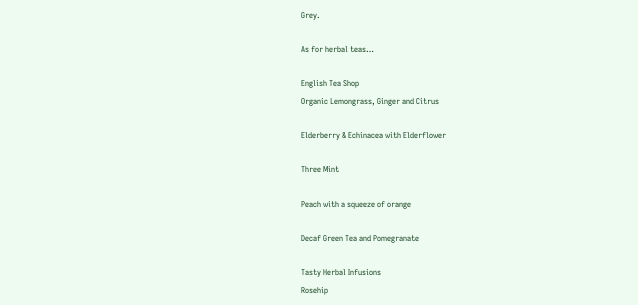Grey.

As for herbal teas…

English Tea Shop
Organic Lemongrass, Ginger and Citrus

Elderberry & Echinacea with Elderflower

Three Mint

Peach with a squeeze of orange

Decaf Green Tea and Pomegranate

Tasty Herbal Infusions
Rosehip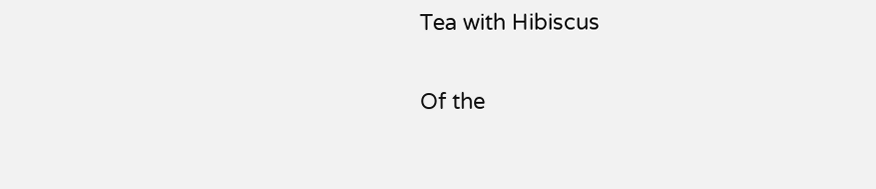Tea with Hibiscus

Of the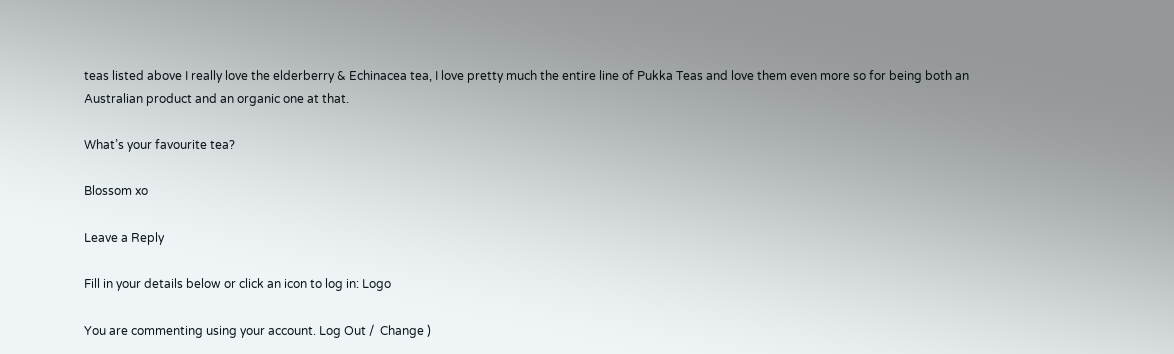teas listed above I really love the elderberry & Echinacea tea, I love pretty much the entire line of Pukka Teas and love them even more so for being both an Australian product and an organic one at that.

What’s your favourite tea?

Blossom xo

Leave a Reply

Fill in your details below or click an icon to log in: Logo

You are commenting using your account. Log Out /  Change )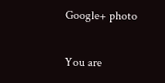Google+ photo

You are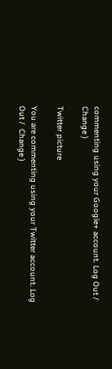commenting using your Google+ account. Log Out /  Change )

Twitter picture

You are commenting using your Twitter account. Log Out /  Change )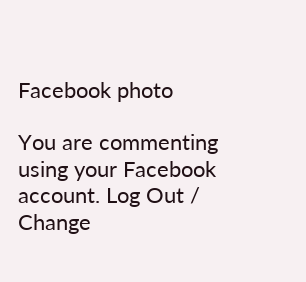Facebook photo

You are commenting using your Facebook account. Log Out /  Change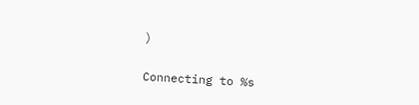)


Connecting to %s